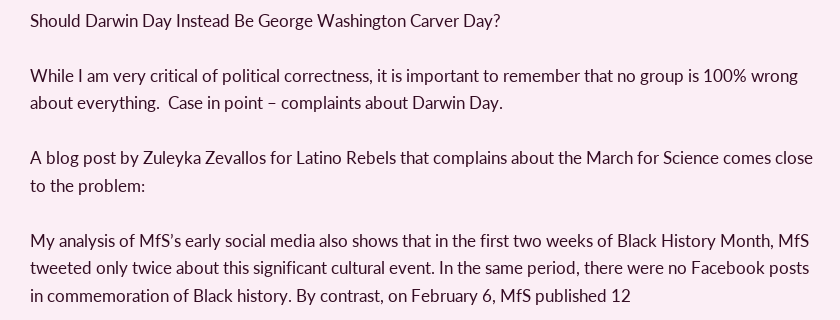Should Darwin Day Instead Be George Washington Carver Day?

While I am very critical of political correctness, it is important to remember that no group is 100% wrong about everything.  Case in point – complaints about Darwin Day.

A blog post by Zuleyka Zevallos for Latino Rebels that complains about the March for Science comes close to the problem:

My analysis of MfS’s early social media also shows that in the first two weeks of Black History Month, MfS tweeted only twice about this significant cultural event. In the same period, there were no Facebook posts in commemoration of Black history. By contrast, on February 6, MfS published 12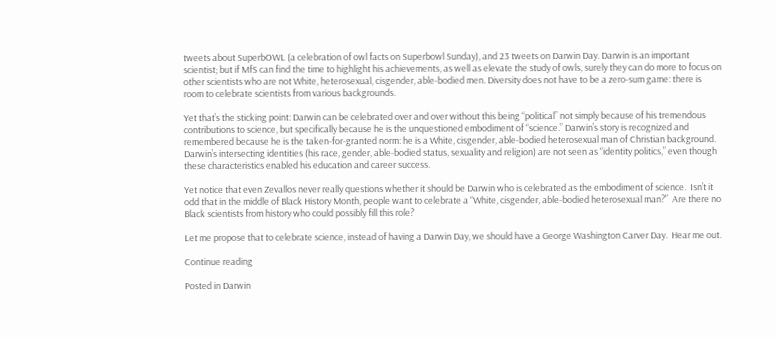tweets about SuperbOWL (a celebration of owl facts on Superbowl Sunday), and 23 tweets on Darwin Day. Darwin is an important scientist; but if MfS can find the time to highlight his achievements, as well as elevate the study of owls, surely they can do more to focus on other scientists who are not White, heterosexual, cisgender, able-bodied men. Diversity does not have to be a zero-sum game: there is room to celebrate scientists from various backgrounds.

Yet that’s the sticking point: Darwin can be celebrated over and over without this being “political” not simply because of his tremendous contributions to science, but specifically because he is the unquestioned embodiment of “science.” Darwin’s story is recognized and remembered because he is the taken-for-granted norm: he is a White, cisgender, able-bodied heterosexual man of Christian background. Darwin’s intersecting identities (his race, gender, able-bodied status, sexuality and religion) are not seen as “identity politics,” even though these characteristics enabled his education and career success.

Yet notice that even Zevallos never really questions whether it should be Darwin who is celebrated as the embodiment of science.  Isn’t it odd that in the middle of Black History Month, people want to celebrate a “White, cisgender, able-bodied heterosexual man?”  Are there no Black scientists from history who could possibly fill this role?

Let me propose that to celebrate science, instead of having a Darwin Day, we should have a George Washington Carver Day.  Hear me out.

Continue reading

Posted in Darwin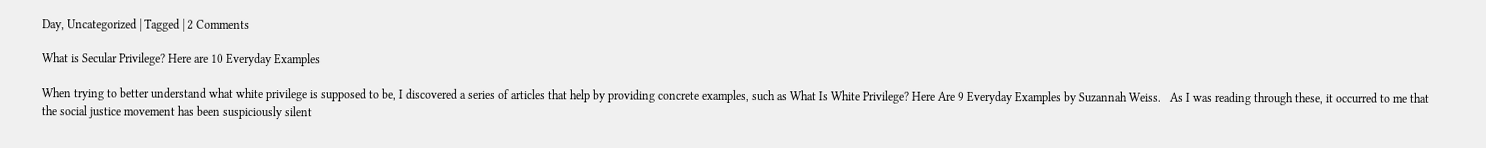Day, Uncategorized | Tagged | 2 Comments

What is Secular Privilege? Here are 10 Everyday Examples

When trying to better understand what white privilege is supposed to be, I discovered a series of articles that help by providing concrete examples, such as What Is White Privilege? Here Are 9 Everyday Examples by Suzannah Weiss.   As I was reading through these, it occurred to me that the social justice movement has been suspiciously silent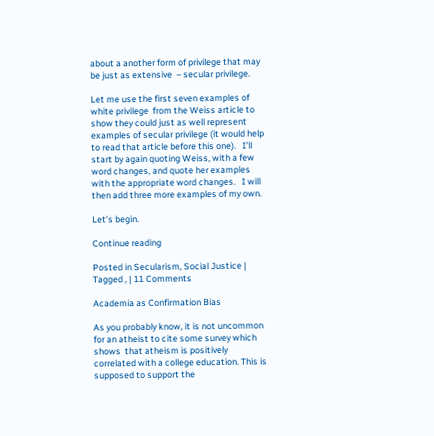about a another form of privilege that may be just as extensive  – secular privilege.

Let me use the first seven examples of white privilege  from the Weiss article to show they could just as well represent examples of secular privilege (it would help to read that article before this one).   I’ll start by again quoting Weiss, with a few word changes, and quote her examples with the appropriate word changes.   I will then add three more examples of my own.

Let’s begin.

Continue reading

Posted in Secularism, Social Justice | Tagged , | 11 Comments

Academia as Confirmation Bias

As you probably know, it is not uncommon for an atheist to cite some survey which shows  that atheism is positively correlated with a college education. This is supposed to support the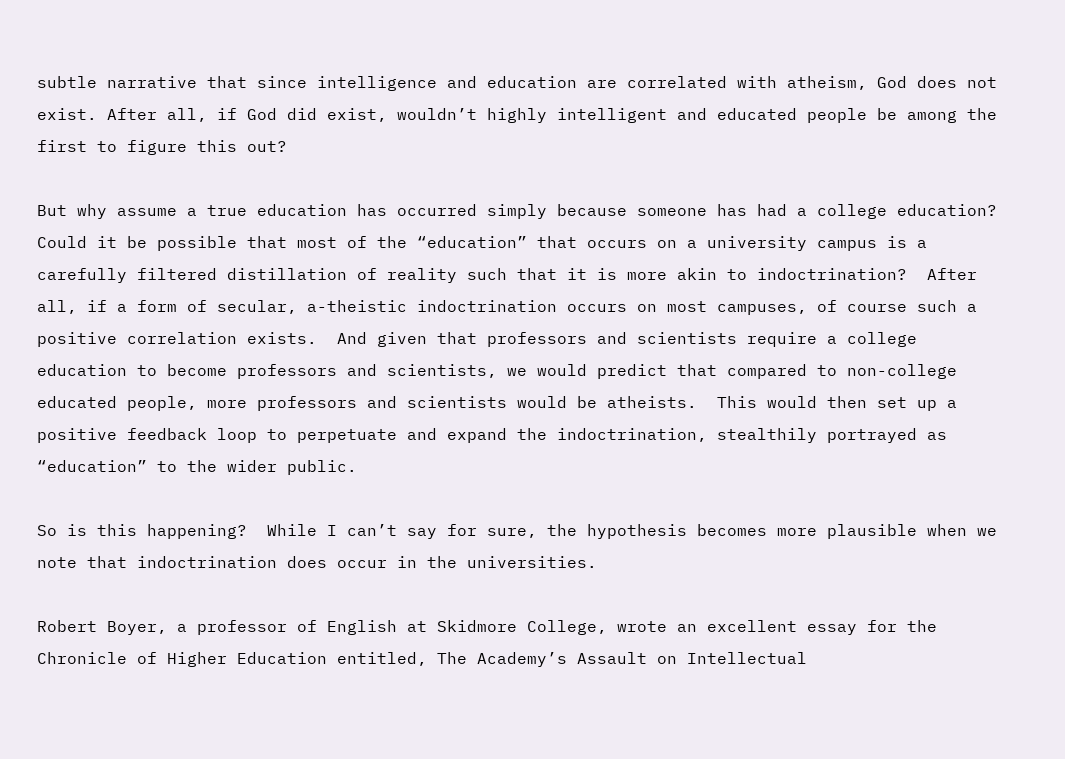subtle narrative that since intelligence and education are correlated with atheism, God does not exist. After all, if God did exist, wouldn’t highly intelligent and educated people be among the first to figure this out?

But why assume a true education has occurred simply because someone has had a college education?  Could it be possible that most of the “education” that occurs on a university campus is a carefully filtered distillation of reality such that it is more akin to indoctrination?  After all, if a form of secular, a-theistic indoctrination occurs on most campuses, of course such a positive correlation exists.  And given that professors and scientists require a college education to become professors and scientists, we would predict that compared to non-college educated people, more professors and scientists would be atheists.  This would then set up a positive feedback loop to perpetuate and expand the indoctrination, stealthily portrayed as “education” to the wider public.

So is this happening?  While I can’t say for sure, the hypothesis becomes more plausible when we note that indoctrination does occur in the universities.

Robert Boyer, a professor of English at Skidmore College, wrote an excellent essay for the Chronicle of Higher Education entitled, The Academy’s Assault on Intellectual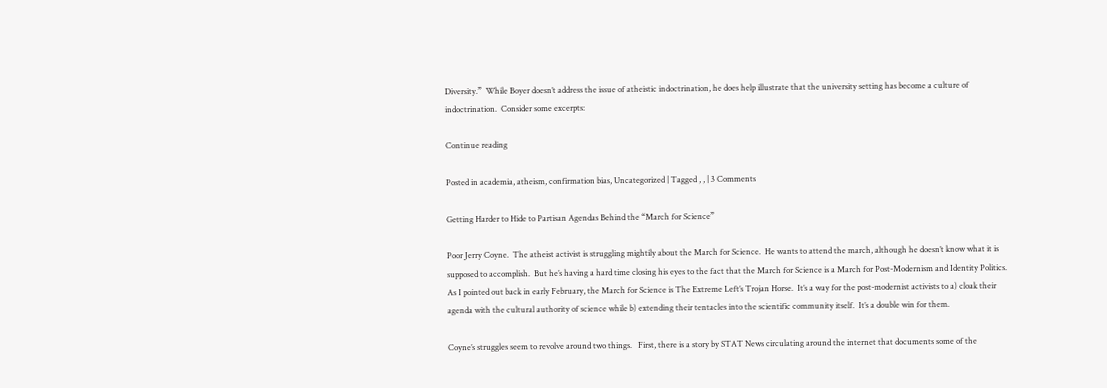Diversity.”  While Boyer doesn’t address the issue of atheistic indoctrination, he does help illustrate that the university setting has become a culture of indoctrination.  Consider some excerpts:

Continue reading

Posted in academia, atheism, confirmation bias, Uncategorized | Tagged , , | 3 Comments

Getting Harder to Hide to Partisan Agendas Behind the “March for Science”

Poor Jerry Coyne.  The atheist activist is struggling mightily about the March for Science.  He wants to attend the march, although he doesn’t know what it is supposed to accomplish.  But he’s having a hard time closing his eyes to the fact that the March for Science is a March for Post-Modernism and Identity Politics.  As I pointed out back in early February, the March for Science is The Extreme Left’s Trojan Horse.  It’s a way for the post-modernist activists to a) cloak their agenda with the cultural authority of science while b) extending their tentacles into the scientific community itself.  It’s a double win for them.

Coyne’s struggles seem to revolve around two things.   First, there is a story by STAT News circulating around the internet that documents some of the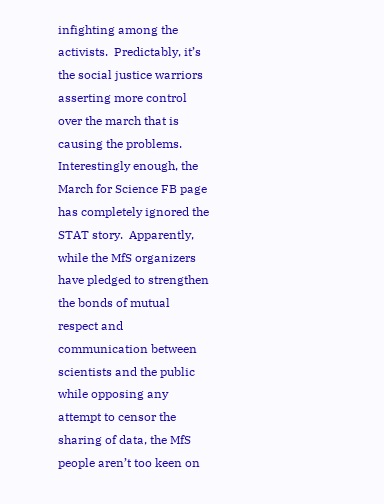infighting among the activists.  Predictably, it’s the social justice warriors asserting more control over the march that is causing the problems.  Interestingly enough, the March for Science FB page has completely ignored the STAT story.  Apparently, while the MfS organizers have pledged to strengthen the bonds of mutual respect and communication between scientists and the public while opposing any attempt to censor the sharing of data, the MfS people aren’t too keen on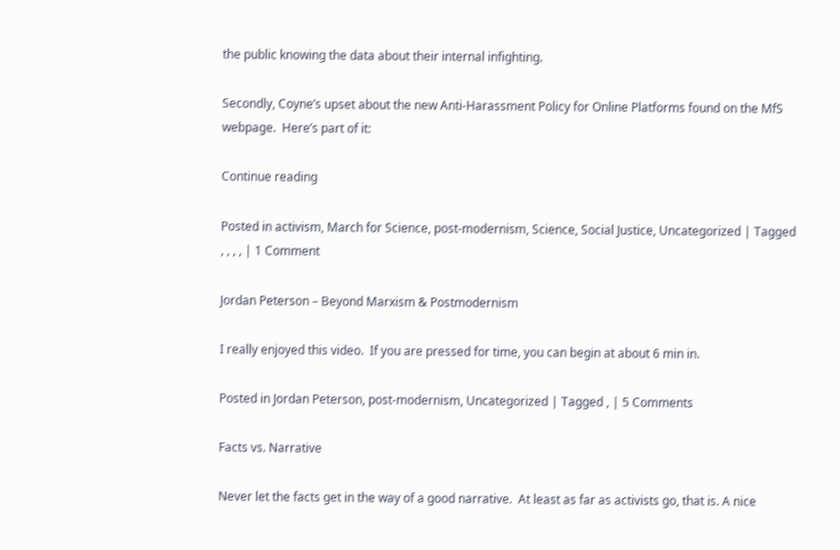the public knowing the data about their internal infighting.

Secondly, Coyne’s upset about the new Anti-Harassment Policy for Online Platforms found on the MfS webpage.  Here’s part of it:

Continue reading

Posted in activism, March for Science, post-modernism, Science, Social Justice, Uncategorized | Tagged , , , , | 1 Comment

Jordan Peterson – Beyond Marxism & Postmodernism

I really enjoyed this video.  If you are pressed for time, you can begin at about 6 min in.

Posted in Jordan Peterson, post-modernism, Uncategorized | Tagged , | 5 Comments

Facts vs. Narrative

Never let the facts get in the way of a good narrative.  At least as far as activists go, that is. A nice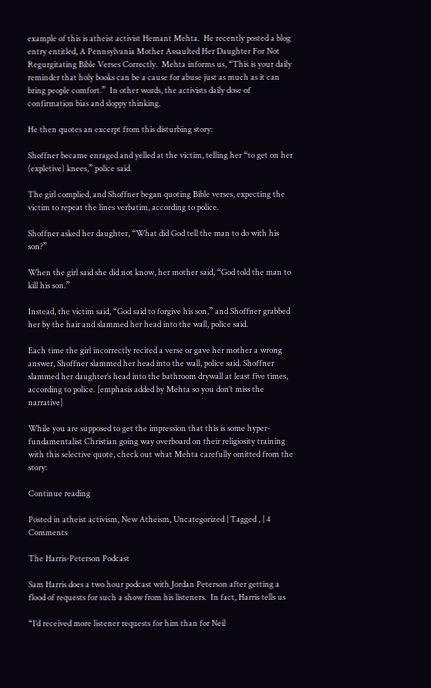example of this is atheist activist Hemant Mehta.  He recently posted a blog entry entitled, A Pennsylvania Mother Assaulted Her Daughter For Not Regurgitating Bible Verses Correctly.  Mehta informs us, “This is your daily reminder that holy books can be a cause for abuse just as much as it can bring people comfort.”  In other words, the activists daily dose of confirmation bias and sloppy thinking.

He then quotes an excerpt from this disturbing story:

Shoffner became enraged and yelled at the victim, telling her “to get on her (expletive) knees,” police said.

The girl complied, and Shoffner began quoting Bible verses, expecting the victim to repeat the lines verbatim, according to police.

Shoffner asked her daughter, “What did God tell the man to do with his son?”

When the girl said she did not know, her mother said, “God told the man to kill his son.”

Instead, the victim said, “God said to forgive his son,” and Shoffner grabbed her by the hair and slammed her head into the wall, police said.

Each time the girl incorrectly recited a verse or gave her mother a wrong answer, Shoffner slammed her head into the wall, police said. Shoffner slammed her daughter’s head into the bathroom drywall at least five times, according to police. [emphasis added by Mehta so you don’t miss the narrative]

While you are supposed to get the impression that this is some hyper-fundamentalist Christian going way overboard on their religiosity training with this selective quote, check out what Mehta carefully omitted from the story:

Continue reading

Posted in atheist activism, New Atheism, Uncategorized | Tagged , | 4 Comments

The Harris-Peterson Podcast

Sam Harris does a two hour podcast with Jordan Peterson after getting a flood of requests for such a show from his listeners.  In fact, Harris tells us

“I’d received more listener requests for him than for Neil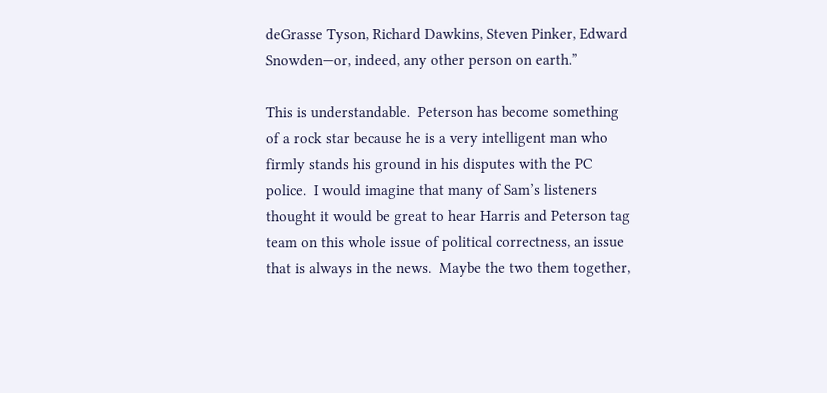deGrasse Tyson, Richard Dawkins, Steven Pinker, Edward Snowden—or, indeed, any other person on earth.”

This is understandable.  Peterson has become something of a rock star because he is a very intelligent man who firmly stands his ground in his disputes with the PC police.  I would imagine that many of Sam’s listeners thought it would be great to hear Harris and Peterson tag team on this whole issue of political correctness, an issue that is always in the news.  Maybe the two them together,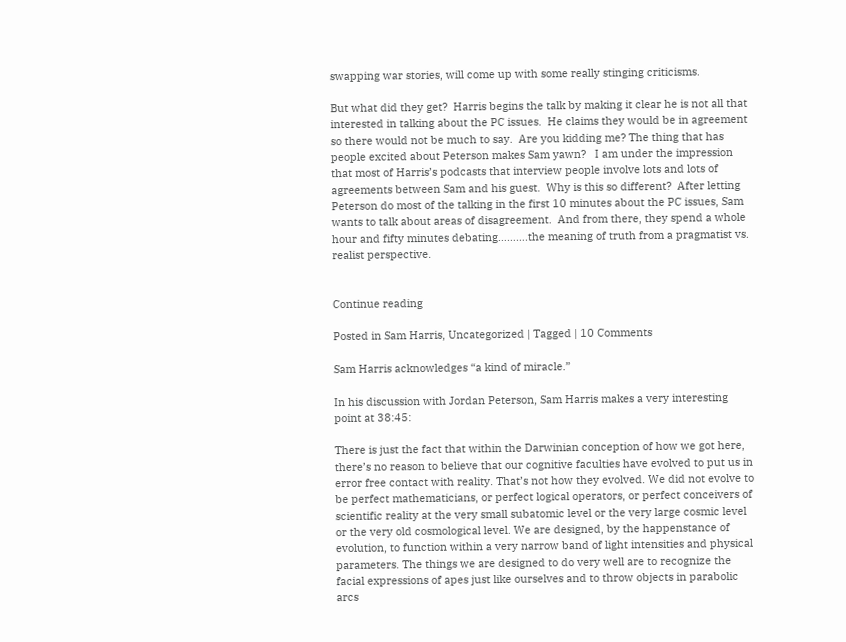swapping war stories, will come up with some really stinging criticisms.

But what did they get?  Harris begins the talk by making it clear he is not all that interested in talking about the PC issues.  He claims they would be in agreement so there would not be much to say.  Are you kidding me? The thing that has people excited about Peterson makes Sam yawn?   I am under the impression that most of Harris’s podcasts that interview people involve lots and lots of agreements between Sam and his guest.  Why is this so different?  After letting Peterson do most of the talking in the first 10 minutes about the PC issues, Sam wants to talk about areas of disagreement.  And from there, they spend a whole hour and fifty minutes debating……….the meaning of truth from a pragmatist vs. realist perspective.


Continue reading

Posted in Sam Harris, Uncategorized | Tagged | 10 Comments

Sam Harris acknowledges “a kind of miracle.”

In his discussion with Jordan Peterson, Sam Harris makes a very interesting point at 38:45:

There is just the fact that within the Darwinian conception of how we got here, there’s no reason to believe that our cognitive faculties have evolved to put us in error free contact with reality. That’s not how they evolved. We did not evolve to be perfect mathematicians, or perfect logical operators, or perfect conceivers of scientific reality at the very small subatomic level or the very large cosmic level or the very old cosmological level. We are designed, by the happenstance of evolution, to function within a very narrow band of light intensities and physical parameters. The things we are designed to do very well are to recognize the facial expressions of apes just like ourselves and to throw objects in parabolic arcs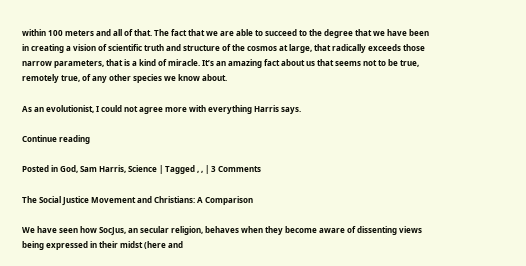within 100 meters and all of that. The fact that we are able to succeed to the degree that we have been in creating a vision of scientific truth and structure of the cosmos at large, that radically exceeds those narrow parameters, that is a kind of miracle. It’s an amazing fact about us that seems not to be true, remotely true, of any other species we know about.

As an evolutionist, I could not agree more with everything Harris says.

Continue reading

Posted in God, Sam Harris, Science | Tagged , , | 3 Comments

The Social Justice Movement and Christians: A Comparison

We have seen how SocJus, an secular religion, behaves when they become aware of dissenting views being expressed in their midst (here and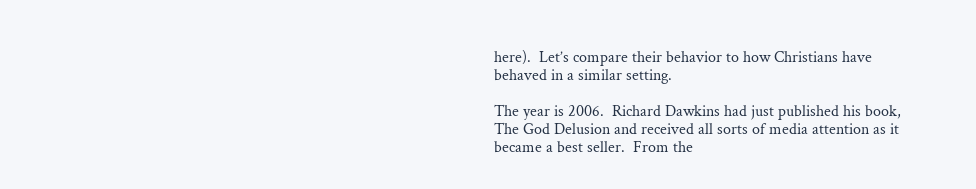here).  Let’s compare their behavior to how Christians have behaved in a similar setting.

The year is 2006.  Richard Dawkins had just published his book, The God Delusion and received all sorts of media attention as it became a best seller.  From the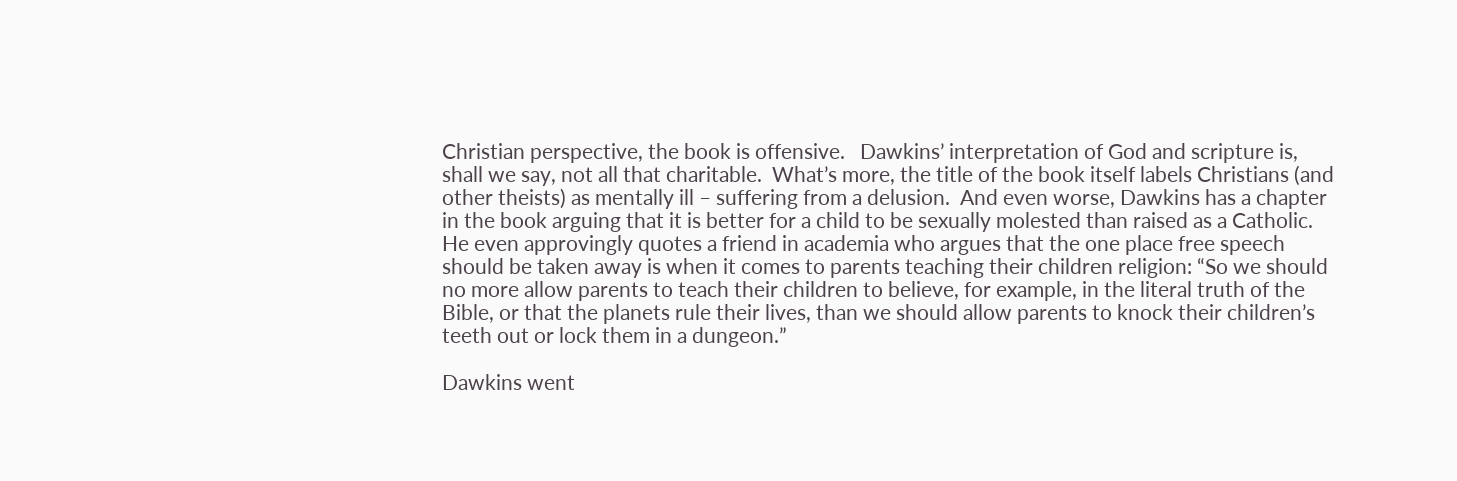Christian perspective, the book is offensive.   Dawkins’ interpretation of God and scripture is, shall we say, not all that charitable.  What’s more, the title of the book itself labels Christians (and other theists) as mentally ill – suffering from a delusion.  And even worse, Dawkins has a chapter in the book arguing that it is better for a child to be sexually molested than raised as a Catholic.  He even approvingly quotes a friend in academia who argues that the one place free speech should be taken away is when it comes to parents teaching their children religion: “So we should no more allow parents to teach their children to believe, for example, in the literal truth of the Bible, or that the planets rule their lives, than we should allow parents to knock their children’s teeth out or lock them in a dungeon.”

Dawkins went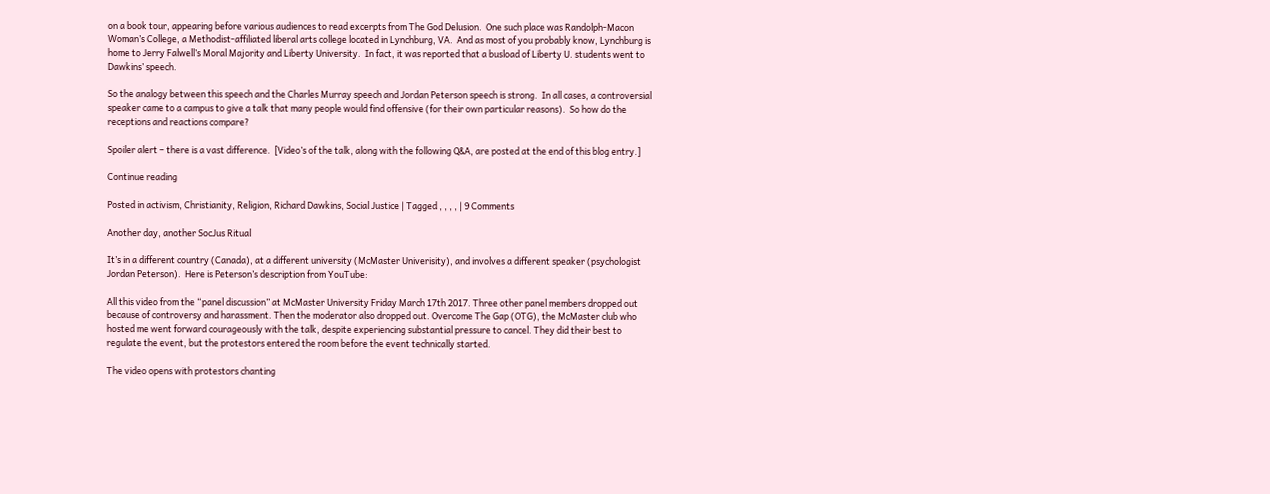on a book tour, appearing before various audiences to read excerpts from The God Delusion.  One such place was Randolph-Macon Woman’s College, a Methodist-affiliated liberal arts college located in Lynchburg, VA.  And as most of you probably know, Lynchburg is home to Jerry Falwell’s Moral Majority and Liberty University.  In fact, it was reported that a busload of Liberty U. students went to Dawkins’ speech.

So the analogy between this speech and the Charles Murray speech and Jordan Peterson speech is strong.  In all cases, a controversial speaker came to a campus to give a talk that many people would find offensive (for their own particular reasons).  So how do the receptions and reactions compare?

Spoiler alert – there is a vast difference.  [Video’s of the talk, along with the following Q&A, are posted at the end of this blog entry.]

Continue reading

Posted in activism, Christianity, Religion, Richard Dawkins, Social Justice | Tagged , , , , | 9 Comments

Another day, another SocJus Ritual

It’s in a different country (Canada), at a different university (McMaster Univerisity), and involves a different speaker (psychologist Jordan Peterson).  Here is Peterson’s description from YouTube:

All this video from the “panel discussion” at McMaster University Friday March 17th 2017. Three other panel members dropped out because of controversy and harassment. Then the moderator also dropped out. Overcome The Gap (OTG), the McMaster club who hosted me went forward courageously with the talk, despite experiencing substantial pressure to cancel. They did their best to regulate the event, but the protestors entered the room before the event technically started.

The video opens with protestors chanting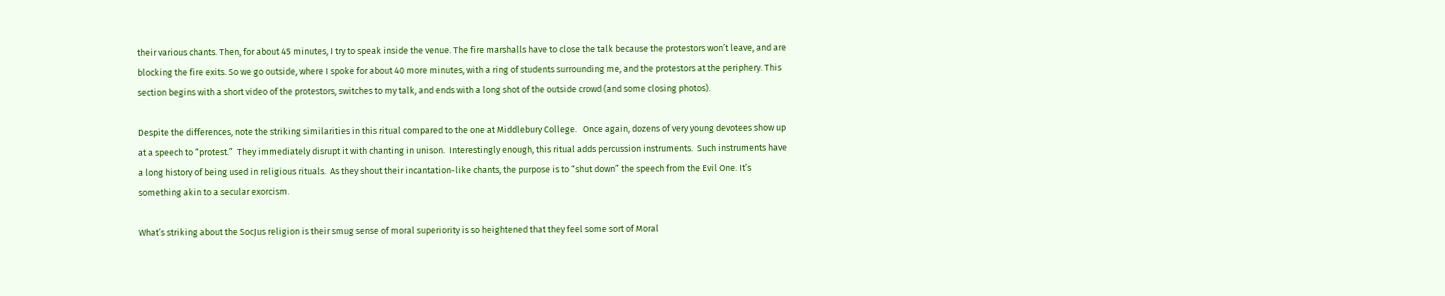their various chants. Then, for about 45 minutes, I try to speak inside the venue. The fire marshalls have to close the talk because the protestors won’t leave, and are blocking the fire exits. So we go outside, where I spoke for about 40 more minutes, with a ring of students surrounding me, and the protestors at the periphery. This section begins with a short video of the protestors, switches to my talk, and ends with a long shot of the outside crowd (and some closing photos).

Despite the differences, note the striking similarities in this ritual compared to the one at Middlebury College.   Once again, dozens of very young devotees show up at a speech to “protest.”  They immediately disrupt it with chanting in unison.  Interestingly enough, this ritual adds percussion instruments.  Such instruments have a long history of being used in religious rituals.  As they shout their incantation-like chants, the purpose is to “shut down” the speech from the Evil One. It’s something akin to a secular exorcism.

What’s striking about the SocJus religion is their smug sense of moral superiority is so heightened that they feel some sort of Moral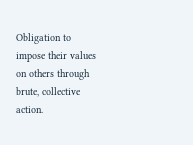Obligation to impose their values on others through brute, collective action.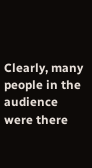Clearly, many people in the audience were there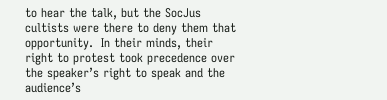to hear the talk, but the SocJus cultists were there to deny them that opportunity.  In their minds, their right to protest took precedence over the speaker’s right to speak and the audience’s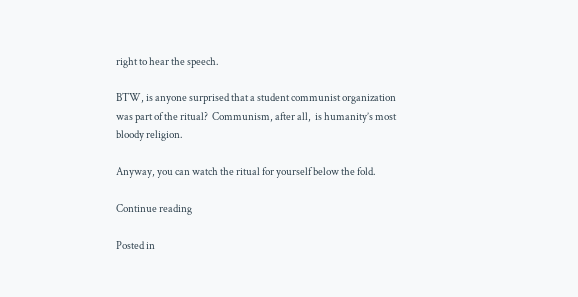right to hear the speech.

BTW, is anyone surprised that a student communist organization was part of the ritual?  Communism, after all,  is humanity’s most bloody religion.

Anyway, you can watch the ritual for yourself below the fold.

Continue reading

Posted in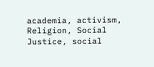academia, activism, Religion, Social Justice, social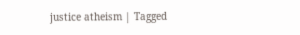justice atheism | Tagged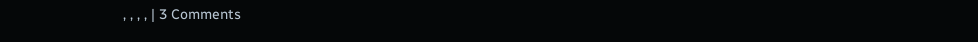, , , , | 3 Comments